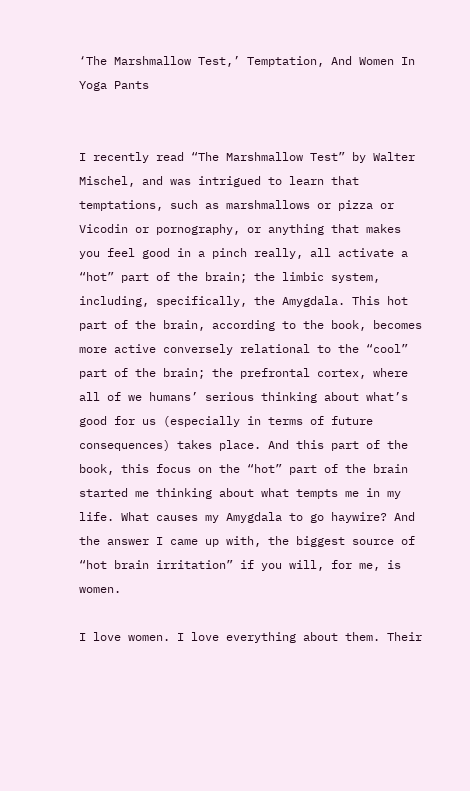‘The Marshmallow Test,’ Temptation, And Women In Yoga Pants


I recently read “The Marshmallow Test” by Walter Mischel, and was intrigued to learn that temptations, such as marshmallows or pizza or Vicodin or pornography, or anything that makes you feel good in a pinch really, all activate a “hot” part of the brain; the limbic system, including, specifically, the Amygdala. This hot part of the brain, according to the book, becomes more active conversely relational to the “cool” part of the brain; the prefrontal cortex, where all of we humans’ serious thinking about what’s good for us (especially in terms of future consequences) takes place. And this part of the book, this focus on the “hot” part of the brain started me thinking about what tempts me in my life. What causes my Amygdala to go haywire? And the answer I came up with, the biggest source of “hot brain irritation” if you will, for me, is women.

I love women. I love everything about them. Their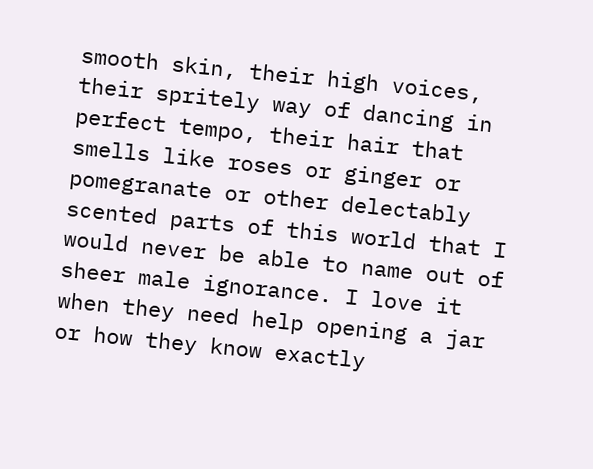smooth skin, their high voices, their spritely way of dancing in perfect tempo, their hair that smells like roses or ginger or pomegranate or other delectably scented parts of this world that I would never be able to name out of sheer male ignorance. I love it when they need help opening a jar or how they know exactly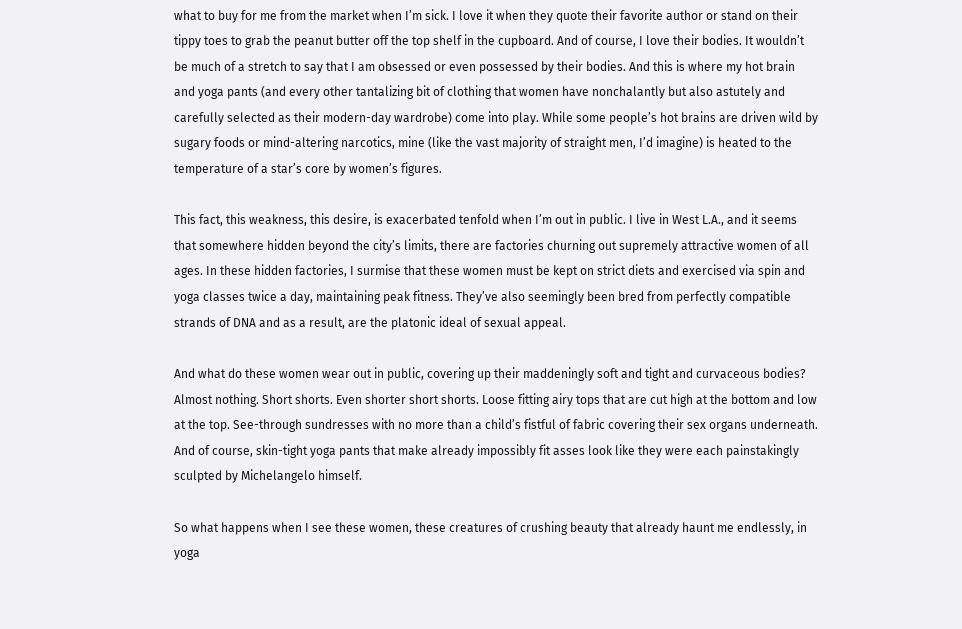what to buy for me from the market when I’m sick. I love it when they quote their favorite author or stand on their tippy toes to grab the peanut butter off the top shelf in the cupboard. And of course, I love their bodies. It wouldn’t be much of a stretch to say that I am obsessed or even possessed by their bodies. And this is where my hot brain and yoga pants (and every other tantalizing bit of clothing that women have nonchalantly but also astutely and carefully selected as their modern-day wardrobe) come into play. While some people’s hot brains are driven wild by sugary foods or mind-altering narcotics, mine (like the vast majority of straight men, I’d imagine) is heated to the temperature of a star’s core by women’s figures.

This fact, this weakness, this desire, is exacerbated tenfold when I’m out in public. I live in West L.A., and it seems that somewhere hidden beyond the city’s limits, there are factories churning out supremely attractive women of all ages. In these hidden factories, I surmise that these women must be kept on strict diets and exercised via spin and yoga classes twice a day, maintaining peak fitness. They’ve also seemingly been bred from perfectly compatible strands of DNA and as a result, are the platonic ideal of sexual appeal.

And what do these women wear out in public, covering up their maddeningly soft and tight and curvaceous bodies? Almost nothing. Short shorts. Even shorter short shorts. Loose fitting airy tops that are cut high at the bottom and low at the top. See-through sundresses with no more than a child’s fistful of fabric covering their sex organs underneath. And of course, skin-tight yoga pants that make already impossibly fit asses look like they were each painstakingly sculpted by Michelangelo himself.

So what happens when I see these women, these creatures of crushing beauty that already haunt me endlessly, in yoga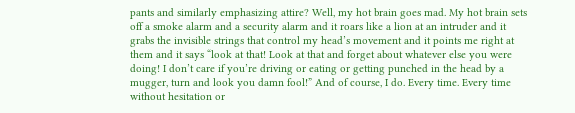pants and similarly emphasizing attire? Well, my hot brain goes mad. My hot brain sets off a smoke alarm and a security alarm and it roars like a lion at an intruder and it grabs the invisible strings that control my head’s movement and it points me right at them and it says “look at that! Look at that and forget about whatever else you were doing! I don’t care if you’re driving or eating or getting punched in the head by a mugger, turn and look you damn fool!” And of course, I do. Every time. Every time without hesitation or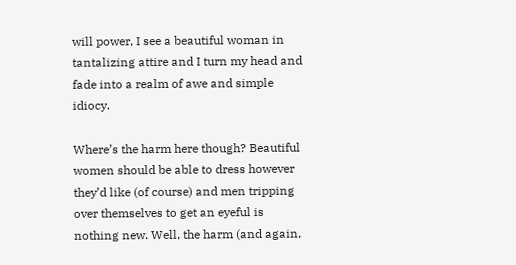will power, I see a beautiful woman in tantalizing attire and I turn my head and fade into a realm of awe and simple idiocy.

Where’s the harm here though? Beautiful women should be able to dress however they’d like (of course) and men tripping over themselves to get an eyeful is nothing new. Well, the harm (and again,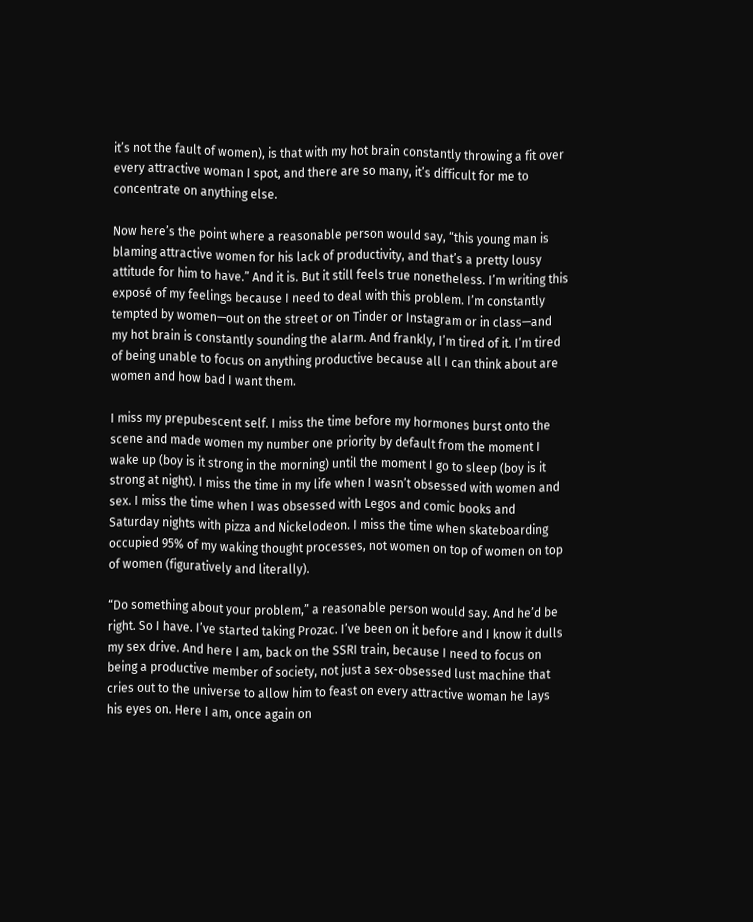it’s not the fault of women), is that with my hot brain constantly throwing a fit over every attractive woman I spot, and there are so many, it’s difficult for me to concentrate on anything else.

Now here’s the point where a reasonable person would say, “this young man is blaming attractive women for his lack of productivity, and that’s a pretty lousy attitude for him to have.” And it is. But it still feels true nonetheless. I’m writing this exposé of my feelings because I need to deal with this problem. I’m constantly tempted by women—out on the street or on Tinder or Instagram or in class—and my hot brain is constantly sounding the alarm. And frankly, I’m tired of it. I’m tired of being unable to focus on anything productive because all I can think about are women and how bad I want them.

I miss my prepubescent self. I miss the time before my hormones burst onto the scene and made women my number one priority by default from the moment I wake up (boy is it strong in the morning) until the moment I go to sleep (boy is it strong at night). I miss the time in my life when I wasn’t obsessed with women and sex. I miss the time when I was obsessed with Legos and comic books and Saturday nights with pizza and Nickelodeon. I miss the time when skateboarding occupied 95% of my waking thought processes, not women on top of women on top of women (figuratively and literally).

“Do something about your problem,” a reasonable person would say. And he’d be right. So I have. I’ve started taking Prozac. I’ve been on it before and I know it dulls my sex drive. And here I am, back on the SSRI train, because I need to focus on being a productive member of society, not just a sex-obsessed lust machine that cries out to the universe to allow him to feast on every attractive woman he lays his eyes on. Here I am, once again on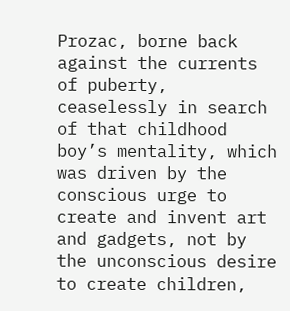Prozac, borne back against the currents of puberty, ceaselessly in search of that childhood boy’s mentality, which was driven by the conscious urge to create and invent art and gadgets, not by the unconscious desire to create children,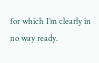for which I’m clearly in no way ready.